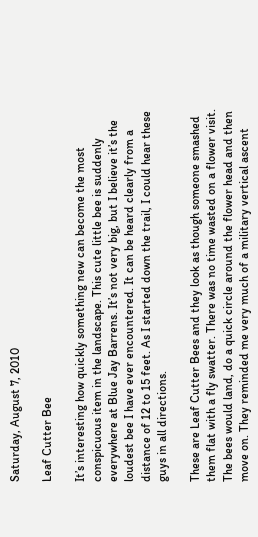Saturday, August 7, 2010

Leaf Cutter Bee

It’s interesting how quickly something new can become the most conspicuous item in the landscape. This cute little bee is suddenly everywhere at Blue Jay Barrens. It’s not very big, but I believe it’s the loudest bee I have ever encountered. It can be heard clearly from a distance of 12 to 15 feet. As I started down the trail, I could hear these guys in all directions.

These are Leaf Cutter Bees and they look as though someone smashed them flat with a fly swatter. There was no time wasted on a flower visit. The bees would land, do a quick circle around the flower head and then move on. They reminded me very much of a military vertical ascent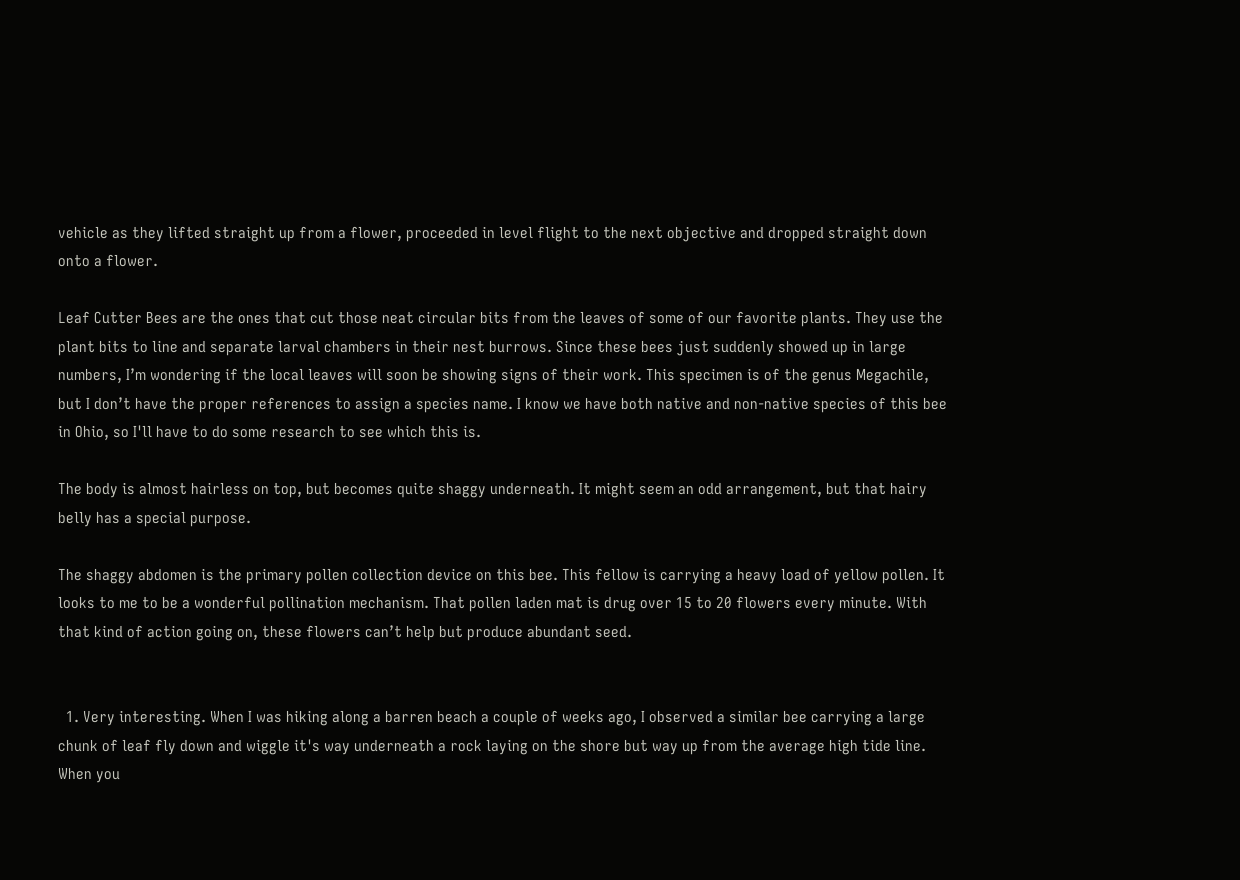vehicle as they lifted straight up from a flower, proceeded in level flight to the next objective and dropped straight down onto a flower.

Leaf Cutter Bees are the ones that cut those neat circular bits from the leaves of some of our favorite plants. They use the plant bits to line and separate larval chambers in their nest burrows. Since these bees just suddenly showed up in large numbers, I’m wondering if the local leaves will soon be showing signs of their work. This specimen is of the genus Megachile, but I don’t have the proper references to assign a species name. I know we have both native and non-native species of this bee in Ohio, so I'll have to do some research to see which this is.

The body is almost hairless on top, but becomes quite shaggy underneath. It might seem an odd arrangement, but that hairy belly has a special purpose.

The shaggy abdomen is the primary pollen collection device on this bee. This fellow is carrying a heavy load of yellow pollen. It looks to me to be a wonderful pollination mechanism. That pollen laden mat is drug over 15 to 20 flowers every minute. With that kind of action going on, these flowers can’t help but produce abundant seed.


  1. Very interesting. When I was hiking along a barren beach a couple of weeks ago, I observed a similar bee carrying a large chunk of leaf fly down and wiggle it's way underneath a rock laying on the shore but way up from the average high tide line. When you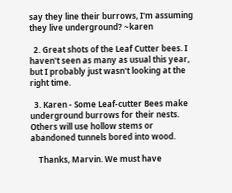say they line their burrows, I'm assuming they live underground? ~karen

  2. Great shots of the Leaf Cutter bees. I haven't seen as many as usual this year, but I probably just wasn't looking at the right time.

  3. Karen - Some Leaf-cutter Bees make underground burrows for their nests. Others will use hollow stems or abandoned tunnels bored into wood.

    Thanks, Marvin. We must have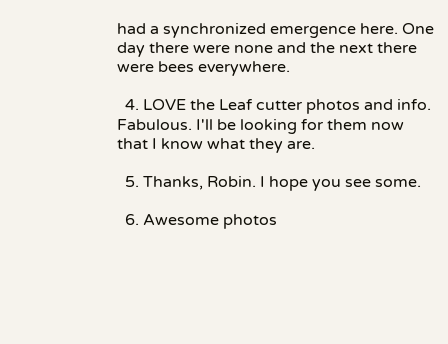had a synchronized emergence here. One day there were none and the next there were bees everywhere.

  4. LOVE the Leaf cutter photos and info. Fabulous. I'll be looking for them now that I know what they are.

  5. Thanks, Robin. I hope you see some.

  6. Awesome photos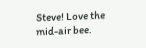Steve! Love the mid-air bee.